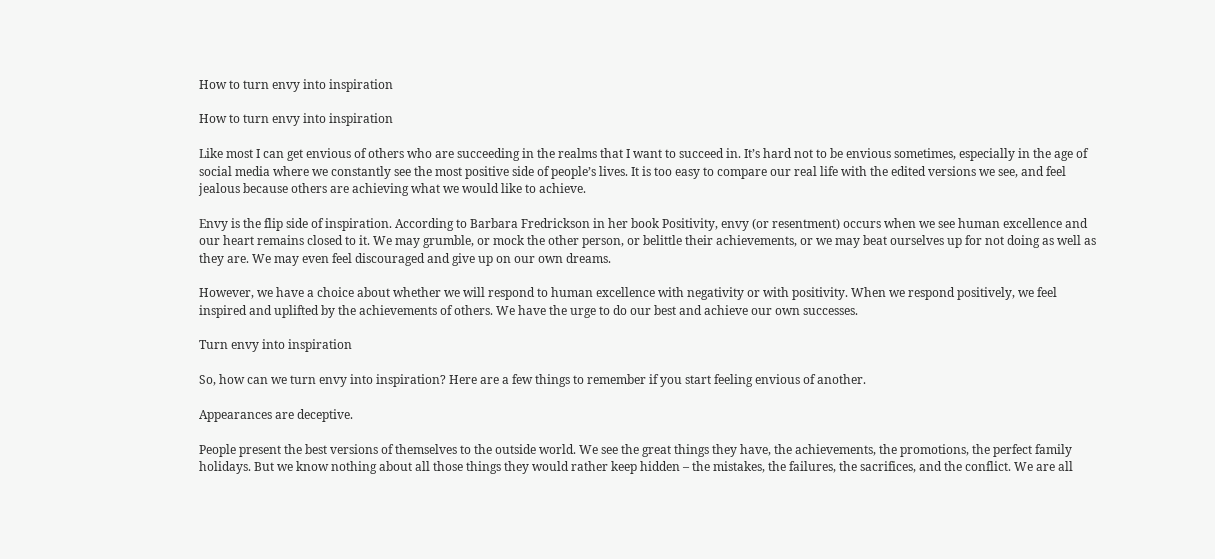How to turn envy into inspiration

How to turn envy into inspiration

Like most I can get envious of others who are succeeding in the realms that I want to succeed in. It’s hard not to be envious sometimes, especially in the age of social media where we constantly see the most positive side of people’s lives. It is too easy to compare our real life with the edited versions we see, and feel jealous because others are achieving what we would like to achieve.

Envy is the flip side of inspiration. According to Barbara Fredrickson in her book Positivity, envy (or resentment) occurs when we see human excellence and our heart remains closed to it. We may grumble, or mock the other person, or belittle their achievements, or we may beat ourselves up for not doing as well as they are. We may even feel discouraged and give up on our own dreams.

However, we have a choice about whether we will respond to human excellence with negativity or with positivity. When we respond positively, we feel inspired and uplifted by the achievements of others. We have the urge to do our best and achieve our own successes.

Turn envy into inspiration

So, how can we turn envy into inspiration? Here are a few things to remember if you start feeling envious of another.

Appearances are deceptive.

People present the best versions of themselves to the outside world. We see the great things they have, the achievements, the promotions, the perfect family holidays. But we know nothing about all those things they would rather keep hidden – the mistakes, the failures, the sacrifices, and the conflict. We are all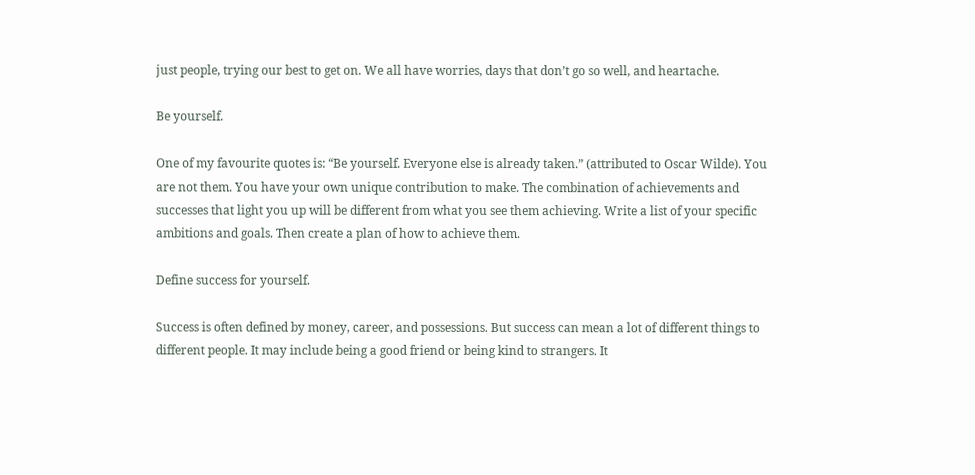just people, trying our best to get on. We all have worries, days that don’t go so well, and heartache.

Be yourself.

One of my favourite quotes is: “Be yourself. Everyone else is already taken.” (attributed to Oscar Wilde). You are not them. You have your own unique contribution to make. The combination of achievements and successes that light you up will be different from what you see them achieving. Write a list of your specific ambitions and goals. Then create a plan of how to achieve them.

Define success for yourself.

Success is often defined by money, career, and possessions. But success can mean a lot of different things to different people. It may include being a good friend or being kind to strangers. It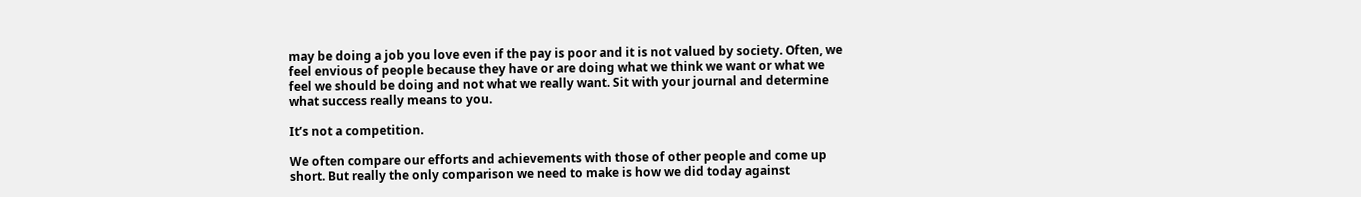may be doing a job you love even if the pay is poor and it is not valued by society. Often, we feel envious of people because they have or are doing what we think we want or what we feel we should be doing and not what we really want. Sit with your journal and determine what success really means to you.

It’s not a competition.

We often compare our efforts and achievements with those of other people and come up short. But really the only comparison we need to make is how we did today against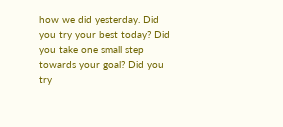how we did yesterday. Did you try your best today? Did you take one small step towards your goal? Did you try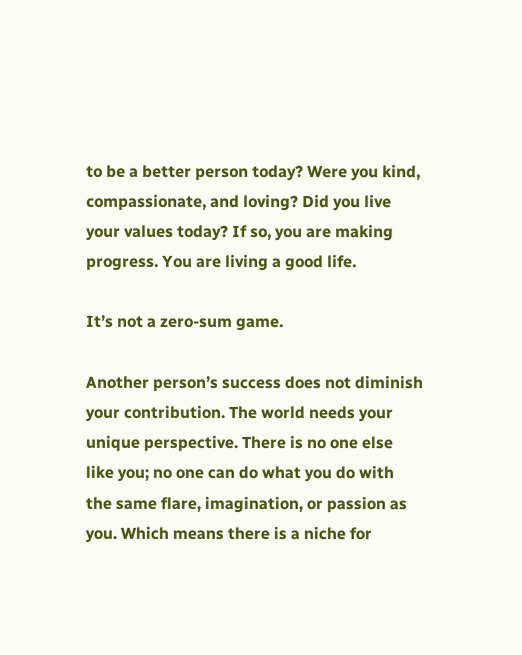to be a better person today? Were you kind, compassionate, and loving? Did you live your values today? If so, you are making progress. You are living a good life.

It’s not a zero-sum game.

Another person’s success does not diminish your contribution. The world needs your unique perspective. There is no one else like you; no one can do what you do with the same flare, imagination, or passion as you. Which means there is a niche for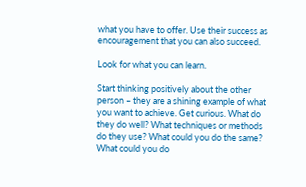what you have to offer. Use their success as encouragement that you can also succeed.

Look for what you can learn.

Start thinking positively about the other person – they are a shining example of what you want to achieve. Get curious. What do they do well? What techniques or methods do they use? What could you do the same? What could you do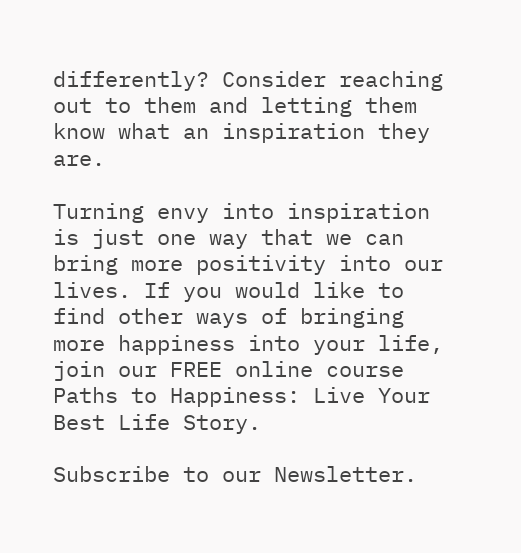differently? Consider reaching out to them and letting them know what an inspiration they are.

Turning envy into inspiration is just one way that we can bring more positivity into our lives. If you would like to find other ways of bringing more happiness into your life, join our FREE online course Paths to Happiness: Live Your Best Life Story.

Subscribe to our Newsletter.